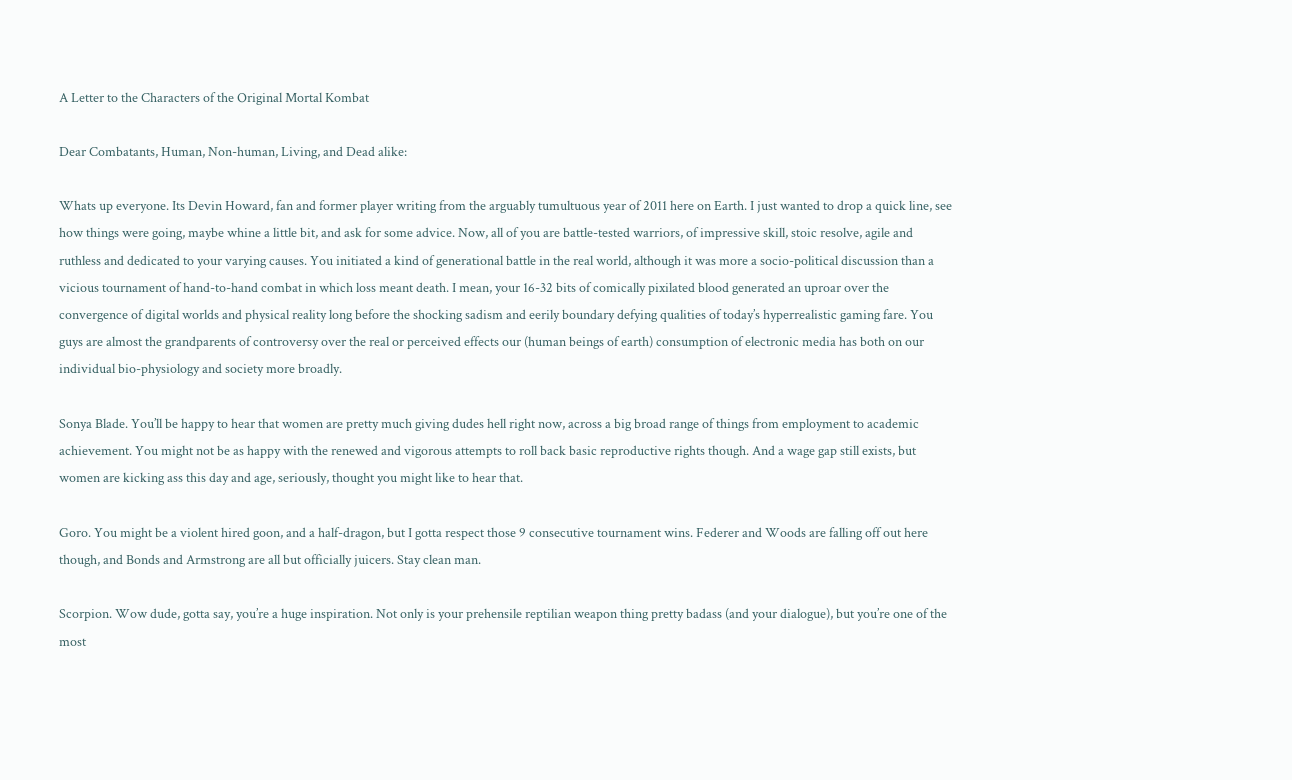A Letter to the Characters of the Original Mortal Kombat

Dear Combatants, Human, Non-human, Living, and Dead alike:

Whats up everyone. Its Devin Howard, fan and former player writing from the arguably tumultuous year of 2011 here on Earth. I just wanted to drop a quick line, see how things were going, maybe whine a little bit, and ask for some advice. Now, all of you are battle-tested warriors, of impressive skill, stoic resolve, agile and ruthless and dedicated to your varying causes. You initiated a kind of generational battle in the real world, although it was more a socio-political discussion than a vicious tournament of hand-to-hand combat in which loss meant death. I mean, your 16-32 bits of comically pixilated blood generated an uproar over the convergence of digital worlds and physical reality long before the shocking sadism and eerily boundary defying qualities of today’s hyperrealistic gaming fare. You guys are almost the grandparents of controversy over the real or perceived effects our (human beings of earth) consumption of electronic media has both on our individual bio-physiology and society more broadly.

Sonya Blade. You’ll be happy to hear that women are pretty much giving dudes hell right now, across a big broad range of things from employment to academic achievement. You might not be as happy with the renewed and vigorous attempts to roll back basic reproductive rights though. And a wage gap still exists, but women are kicking ass this day and age, seriously, thought you might like to hear that.

Goro. You might be a violent hired goon, and a half-dragon, but I gotta respect those 9 consecutive tournament wins. Federer and Woods are falling off out here though, and Bonds and Armstrong are all but officially juicers. Stay clean man.

Scorpion. Wow dude, gotta say, you’re a huge inspiration. Not only is your prehensile reptilian weapon thing pretty badass (and your dialogue), but you’re one of the most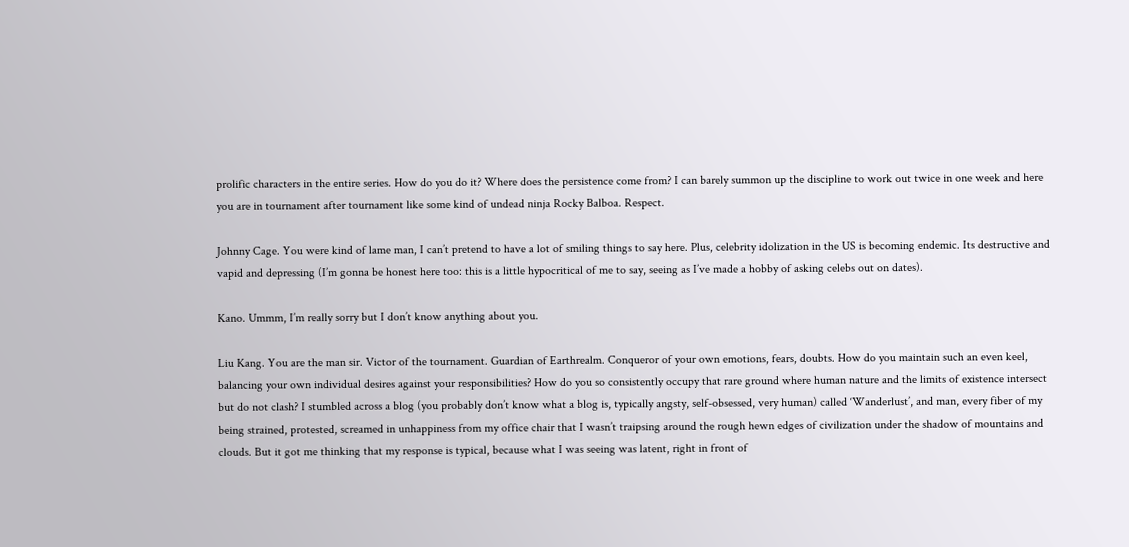prolific characters in the entire series. How do you do it? Where does the persistence come from? I can barely summon up the discipline to work out twice in one week and here you are in tournament after tournament like some kind of undead ninja Rocky Balboa. Respect.

Johnny Cage. You were kind of lame man, I can’t pretend to have a lot of smiling things to say here. Plus, celebrity idolization in the US is becoming endemic. Its destructive and vapid and depressing (I’m gonna be honest here too: this is a little hypocritical of me to say, seeing as I’ve made a hobby of asking celebs out on dates).

Kano. Ummm, I’m really sorry but I don’t know anything about you.

Liu Kang. You are the man sir. Victor of the tournament. Guardian of Earthrealm. Conqueror of your own emotions, fears, doubts. How do you maintain such an even keel, balancing your own individual desires against your responsibilities? How do you so consistently occupy that rare ground where human nature and the limits of existence intersect but do not clash? I stumbled across a blog (you probably don’t know what a blog is, typically angsty, self-obsessed, very human) called ‘Wanderlust’, and man, every fiber of my being strained, protested, screamed in unhappiness from my office chair that I wasn’t traipsing around the rough hewn edges of civilization under the shadow of mountains and clouds. But it got me thinking that my response is typical, because what I was seeing was latent, right in front of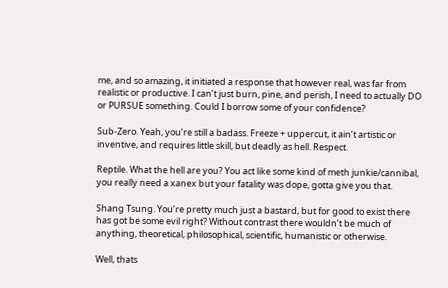me, and so amazing, it initiated a response that however real, was far from realistic or productive. I can’t just burn, pine, and perish, I need to actually DO or PURSUE something. Could I borrow some of your confidence?

Sub-Zero. Yeah, you’re still a badass. Freeze + uppercut, it ain’t artistic or inventive, and requires little skill, but deadly as hell. Respect.

Reptile. What the hell are you? You act like some kind of meth junkie/cannibal, you really need a xanex but your fatality was dope, gotta give you that.

Shang Tsung. You’re pretty much just a bastard, but for good to exist there has got be some evil right? Without contrast there wouldn’t be much of anything, theoretical, philosophical, scientific, humanistic or otherwise.

Well, thats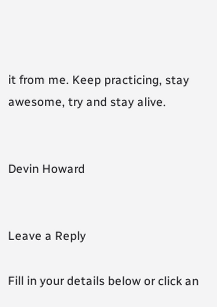it from me. Keep practicing, stay awesome, try and stay alive.


Devin Howard


Leave a Reply

Fill in your details below or click an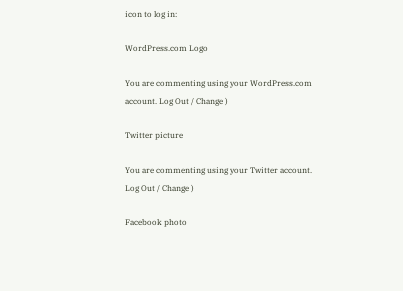icon to log in:

WordPress.com Logo

You are commenting using your WordPress.com account. Log Out / Change )

Twitter picture

You are commenting using your Twitter account. Log Out / Change )

Facebook photo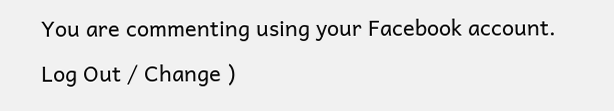You are commenting using your Facebook account. Log Out / Change )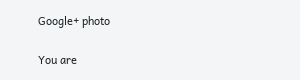Google+ photo

You are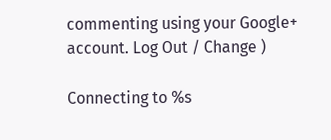commenting using your Google+ account. Log Out / Change )

Connecting to %s